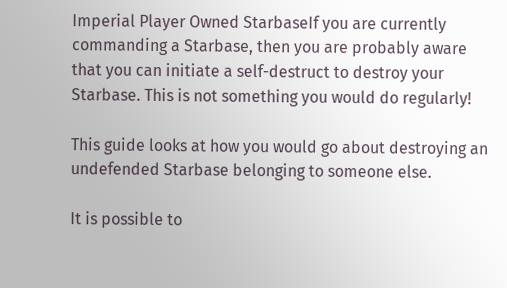Imperial Player Owned StarbaseIf you are currently commanding a Starbase, then you are probably aware that you can initiate a self-destruct to destroy your Starbase. This is not something you would do regularly!

This guide looks at how you would go about destroying an undefended Starbase belonging to someone else.

It is possible to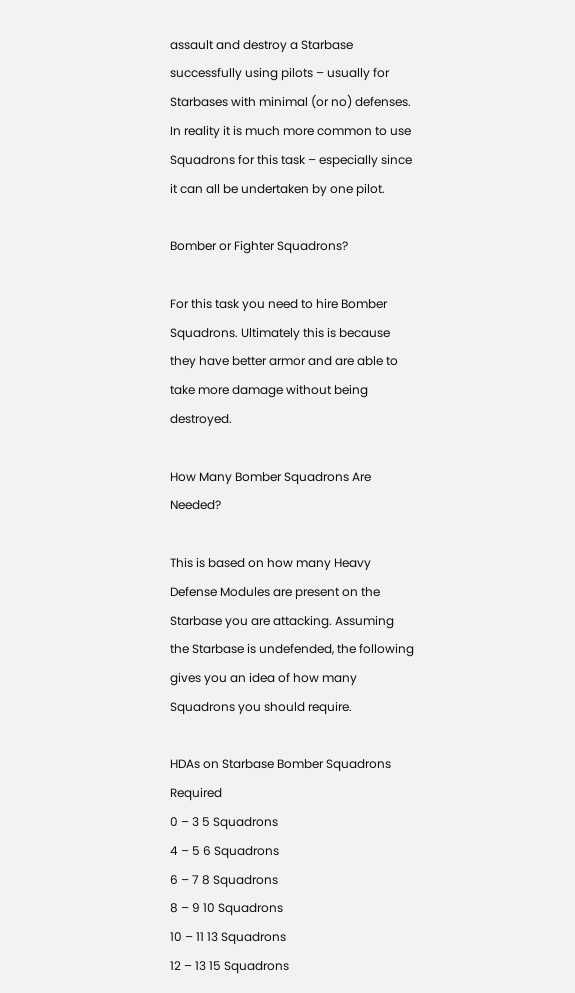assault and destroy a Starbase successfully using pilots – usually for Starbases with minimal (or no) defenses. In reality it is much more common to use Squadrons for this task – especially since it can all be undertaken by one pilot.

Bomber or Fighter Squadrons?

For this task you need to hire Bomber Squadrons. Ultimately this is because they have better armor and are able to take more damage without being destroyed.

How Many Bomber Squadrons Are Needed?

This is based on how many Heavy Defense Modules are present on the Starbase you are attacking. Assuming the Starbase is undefended, the following gives you an idea of how many Squadrons you should require.

HDAs on Starbase Bomber Squadrons Required
0 – 3 5 Squadrons
4 – 5 6 Squadrons
6 – 7 8 Squadrons
8 – 9 10 Squadrons
10 – 11 13 Squadrons
12 – 13 15 Squadrons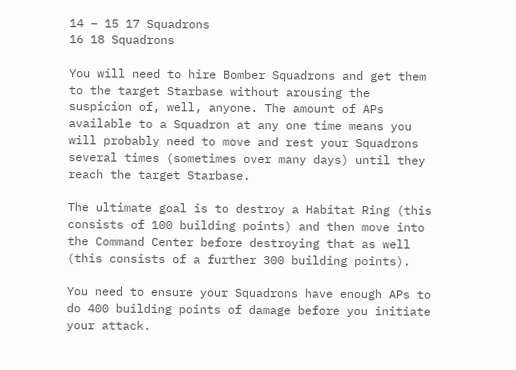14 – 15 17 Squadrons
16 18 Squadrons

You will need to hire Bomber Squadrons and get them to the target Starbase without arousing the suspicion of, well, anyone. The amount of APs available to a Squadron at any one time means you will probably need to move and rest your Squadrons several times (sometimes over many days) until they reach the target Starbase.

The ultimate goal is to destroy a Habitat Ring (this consists of 100 building points) and then move into the Command Center before destroying that as well (this consists of a further 300 building points).

You need to ensure your Squadrons have enough APs to do 400 building points of damage before you initiate your attack.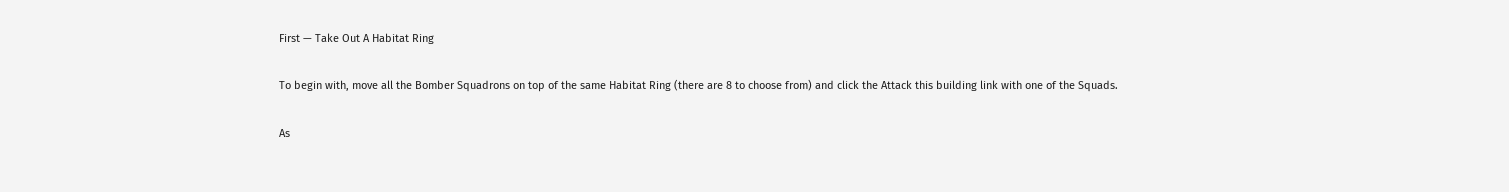First — Take Out A Habitat Ring

To begin with, move all the Bomber Squadrons on top of the same Habitat Ring (there are 8 to choose from) and click the Attack this building link with one of the Squads.

As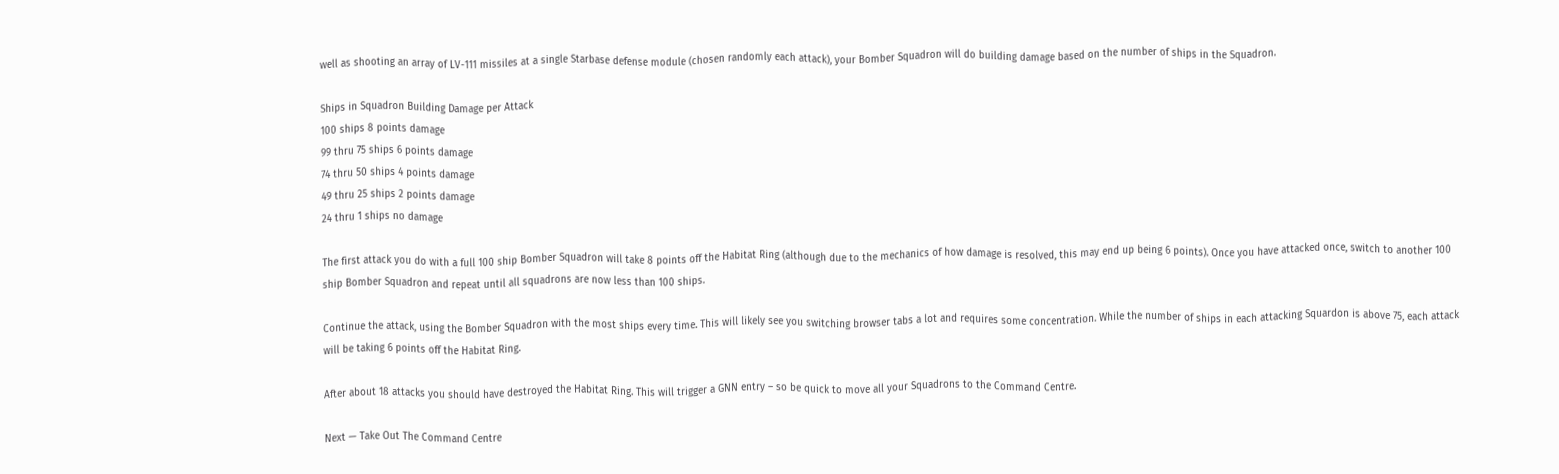well as shooting an array of LV-111 missiles at a single Starbase defense module (chosen randomly each attack), your Bomber Squadron will do building damage based on the number of ships in the Squadron.

Ships in Squadron Building Damage per Attack
100 ships 8 points damage
99 thru 75 ships 6 points damage
74 thru 50 ships 4 points damage
49 thru 25 ships 2 points damage
24 thru 1 ships no damage

The first attack you do with a full 100 ship Bomber Squadron will take 8 points off the Habitat Ring (although due to the mechanics of how damage is resolved, this may end up being 6 points). Once you have attacked once, switch to another 100 ship Bomber Squadron and repeat until all squadrons are now less than 100 ships.

Continue the attack, using the Bomber Squadron with the most ships every time. This will likely see you switching browser tabs a lot and requires some concentration. While the number of ships in each attacking Squardon is above 75, each attack will be taking 6 points off the Habitat Ring.

After about 18 attacks you should have destroyed the Habitat Ring. This will trigger a GNN entry – so be quick to move all your Squadrons to the Command Centre.

Next — Take Out The Command Centre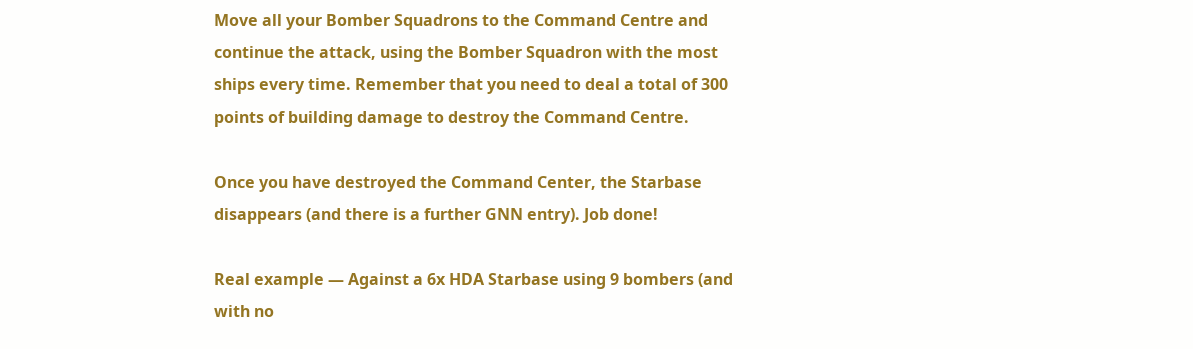Move all your Bomber Squadrons to the Command Centre and continue the attack, using the Bomber Squadron with the most ships every time. Remember that you need to deal a total of 300 points of building damage to destroy the Command Centre.

Once you have destroyed the Command Center, the Starbase disappears (and there is a further GNN entry). Job done!

Real example — Against a 6x HDA Starbase using 9 bombers (and with no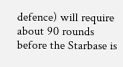defence) will require about 90 rounds before the Starbase is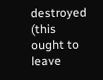destroyed (this ought to leave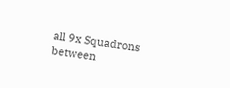all 9x Squadrons between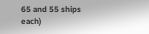65 and 55 ships each)